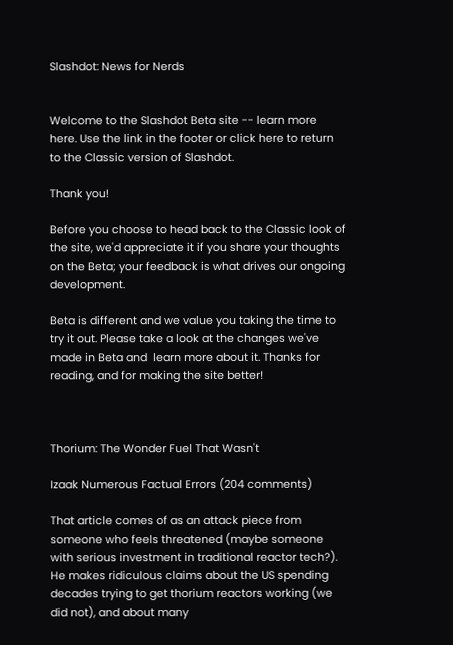Slashdot: News for Nerds


Welcome to the Slashdot Beta site -- learn more here. Use the link in the footer or click here to return to the Classic version of Slashdot.

Thank you!

Before you choose to head back to the Classic look of the site, we'd appreciate it if you share your thoughts on the Beta; your feedback is what drives our ongoing development.

Beta is different and we value you taking the time to try it out. Please take a look at the changes we've made in Beta and  learn more about it. Thanks for reading, and for making the site better!



Thorium: The Wonder Fuel That Wasn't

Izaak Numerous Factual Errors (204 comments)

That article comes of as an attack piece from someone who feels threatened (maybe someone with serious investment in traditional reactor tech?). He makes ridiculous claims about the US spending decades trying to get thorium reactors working (we did not), and about many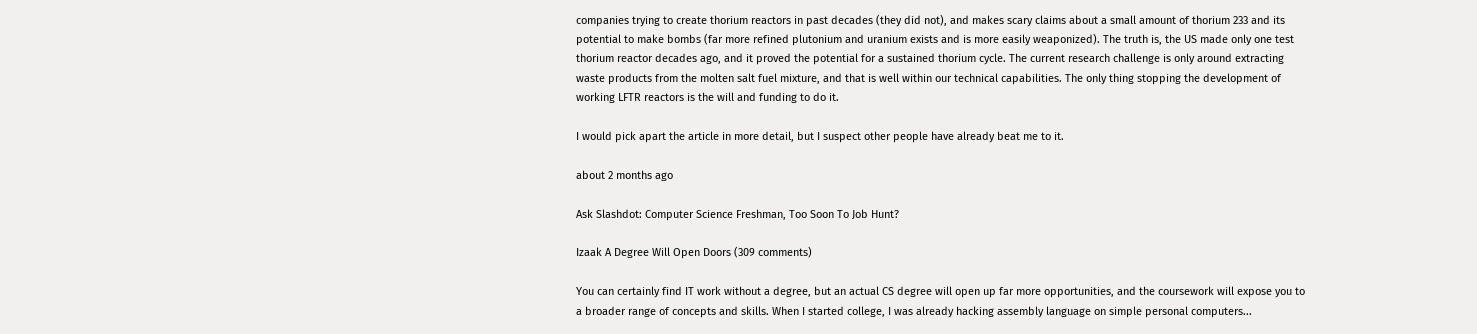companies trying to create thorium reactors in past decades (they did not), and makes scary claims about a small amount of thorium 233 and its potential to make bombs (far more refined plutonium and uranium exists and is more easily weaponized). The truth is, the US made only one test thorium reactor decades ago, and it proved the potential for a sustained thorium cycle. The current research challenge is only around extracting waste products from the molten salt fuel mixture, and that is well within our technical capabilities. The only thing stopping the development of working LFTR reactors is the will and funding to do it.

I would pick apart the article in more detail, but I suspect other people have already beat me to it.

about 2 months ago

Ask Slashdot: Computer Science Freshman, Too Soon To Job Hunt?

Izaak A Degree Will Open Doors (309 comments)

You can certainly find IT work without a degree, but an actual CS degree will open up far more opportunities, and the coursework will expose you to a broader range of concepts and skills. When I started college, I was already hacking assembly language on simple personal computers...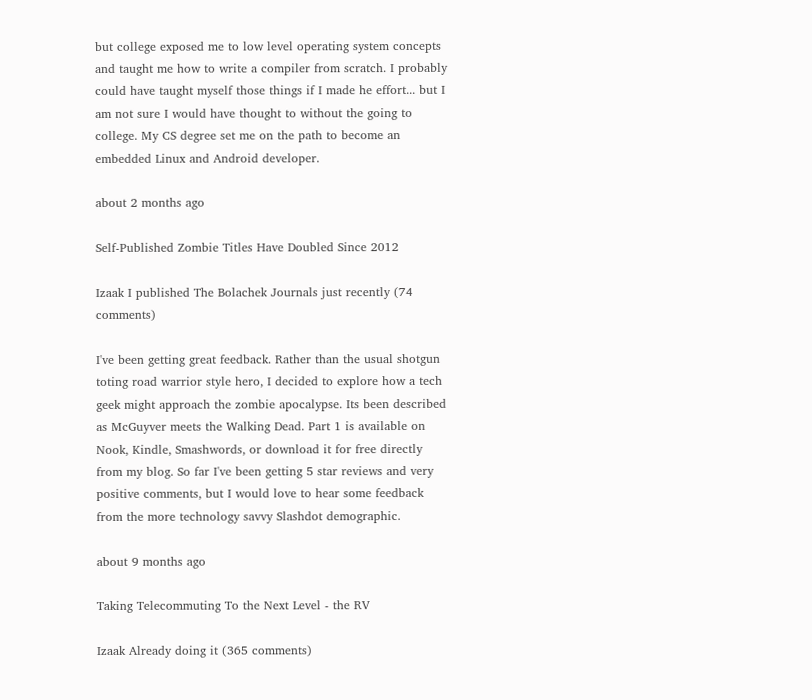but college exposed me to low level operating system concepts and taught me how to write a compiler from scratch. I probably could have taught myself those things if I made he effort... but I am not sure I would have thought to without the going to college. My CS degree set me on the path to become an embedded Linux and Android developer.

about 2 months ago

Self-Published Zombie Titles Have Doubled Since 2012

Izaak I published The Bolachek Journals just recently (74 comments)

I've been getting great feedback. Rather than the usual shotgun toting road warrior style hero, I decided to explore how a tech geek might approach the zombie apocalypse. Its been described as McGuyver meets the Walking Dead. Part 1 is available on Nook, Kindle, Smashwords, or download it for free directly from my blog. So far I've been getting 5 star reviews and very positive comments, but I would love to hear some feedback from the more technology savvy Slashdot demographic.

about 9 months ago

Taking Telecommuting To the Next Level - the RV

Izaak Already doing it (365 comments)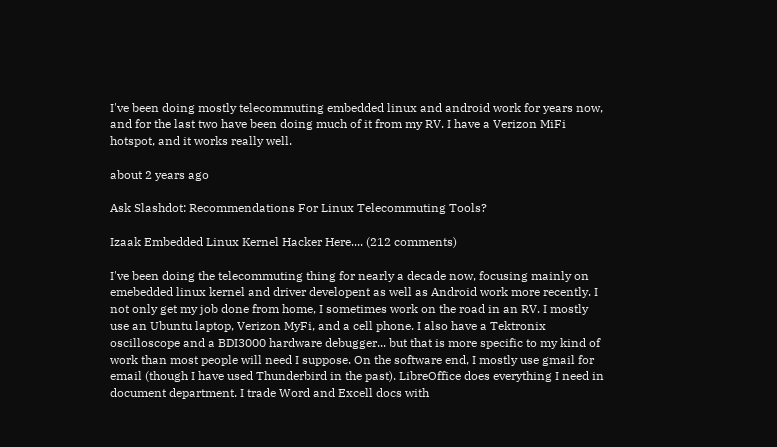I've been doing mostly telecommuting embedded linux and android work for years now, and for the last two have been doing much of it from my RV. I have a Verizon MiFi hotspot, and it works really well.

about 2 years ago

Ask Slashdot: Recommendations For Linux Telecommuting Tools?

Izaak Embedded Linux Kernel Hacker Here.... (212 comments)

I've been doing the telecommuting thing for nearly a decade now, focusing mainly on emebedded linux kernel and driver developent as well as Android work more recently. I not only get my job done from home, I sometimes work on the road in an RV. I mostly use an Ubuntu laptop, Verizon MyFi, and a cell phone. I also have a Tektronix oscilloscope and a BDI3000 hardware debugger... but that is more specific to my kind of work than most people will need I suppose. On the software end, I mostly use gmail for email (though I have used Thunderbird in the past). LibreOffice does everything I need in document department. I trade Word and Excell docs with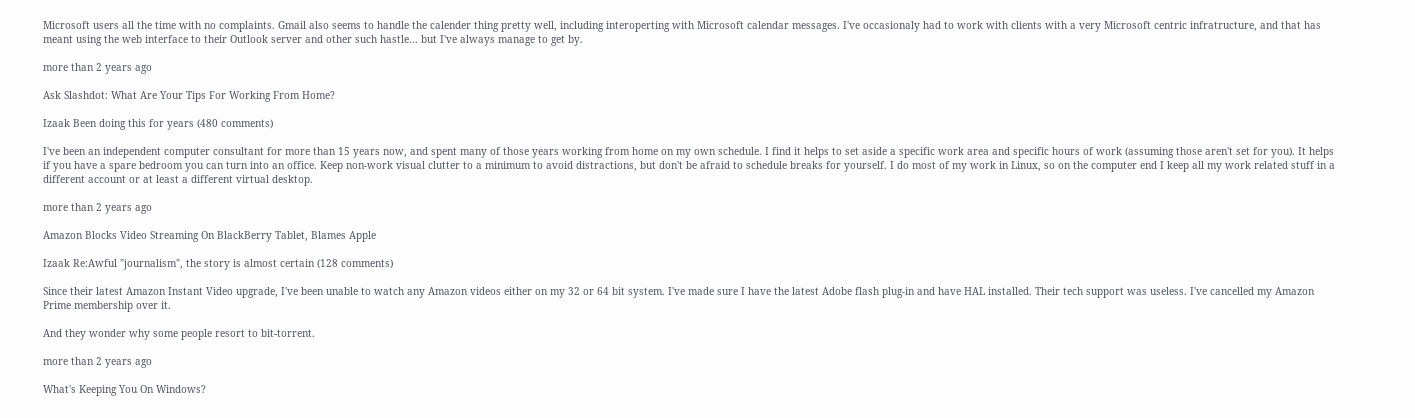Microsoft users all the time with no complaints. Gmail also seems to handle the calender thing pretty well, including interoperting with Microsoft calendar messages. I've occasionaly had to work with clients with a very Microsoft centric infratructure, and that has meant using the web interface to their Outlook server and other such hastle... but I've always manage to get by.

more than 2 years ago

Ask Slashdot: What Are Your Tips For Working From Home?

Izaak Been doing this for years (480 comments)

I've been an independent computer consultant for more than 15 years now, and spent many of those years working from home on my own schedule. I find it helps to set aside a specific work area and specific hours of work (assuming those aren't set for you). It helps if you have a spare bedroom you can turn into an office. Keep non-work visual clutter to a minimum to avoid distractions, but don't be afraid to schedule breaks for yourself. I do most of my work in Linux, so on the computer end I keep all my work related stuff in a different account or at least a different virtual desktop.

more than 2 years ago

Amazon Blocks Video Streaming On BlackBerry Tablet, Blames Apple

Izaak Re:Awful "journalism", the story is almost certain (128 comments)

Since their latest Amazon Instant Video upgrade, I've been unable to watch any Amazon videos either on my 32 or 64 bit system. I've made sure I have the latest Adobe flash plug-in and have HAL installed. Their tech support was useless. I've cancelled my Amazon Prime membership over it.

And they wonder why some people resort to bit-torrent.

more than 2 years ago

What's Keeping You On Windows?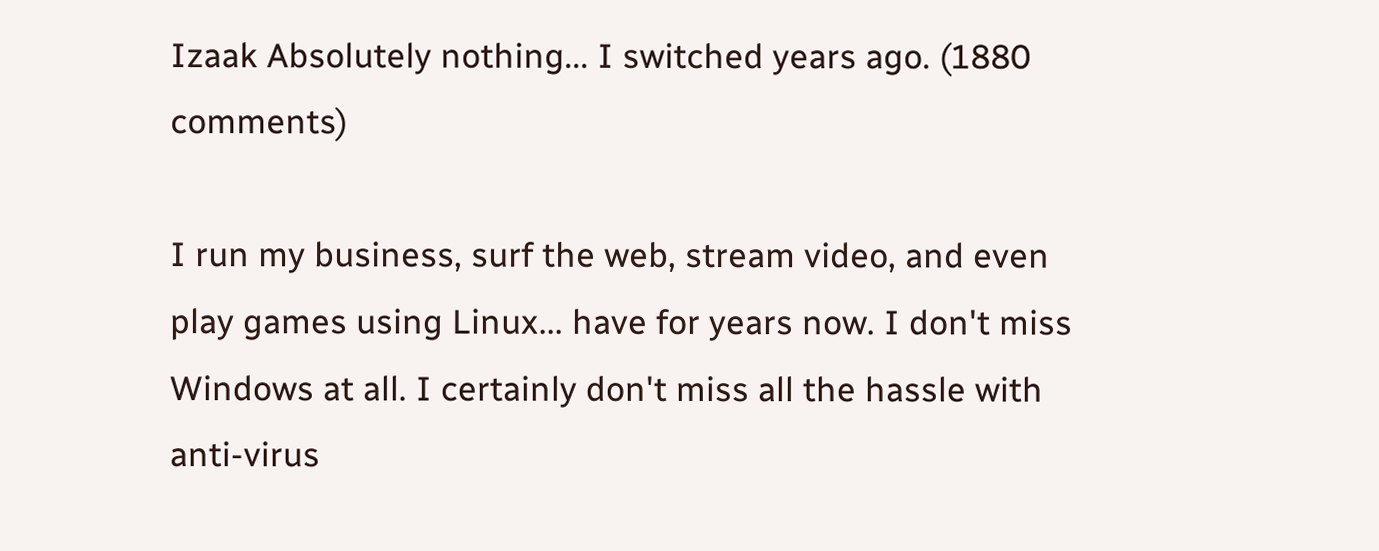Izaak Absolutely nothing... I switched years ago. (1880 comments)

I run my business, surf the web, stream video, and even play games using Linux... have for years now. I don't miss Windows at all. I certainly don't miss all the hassle with anti-virus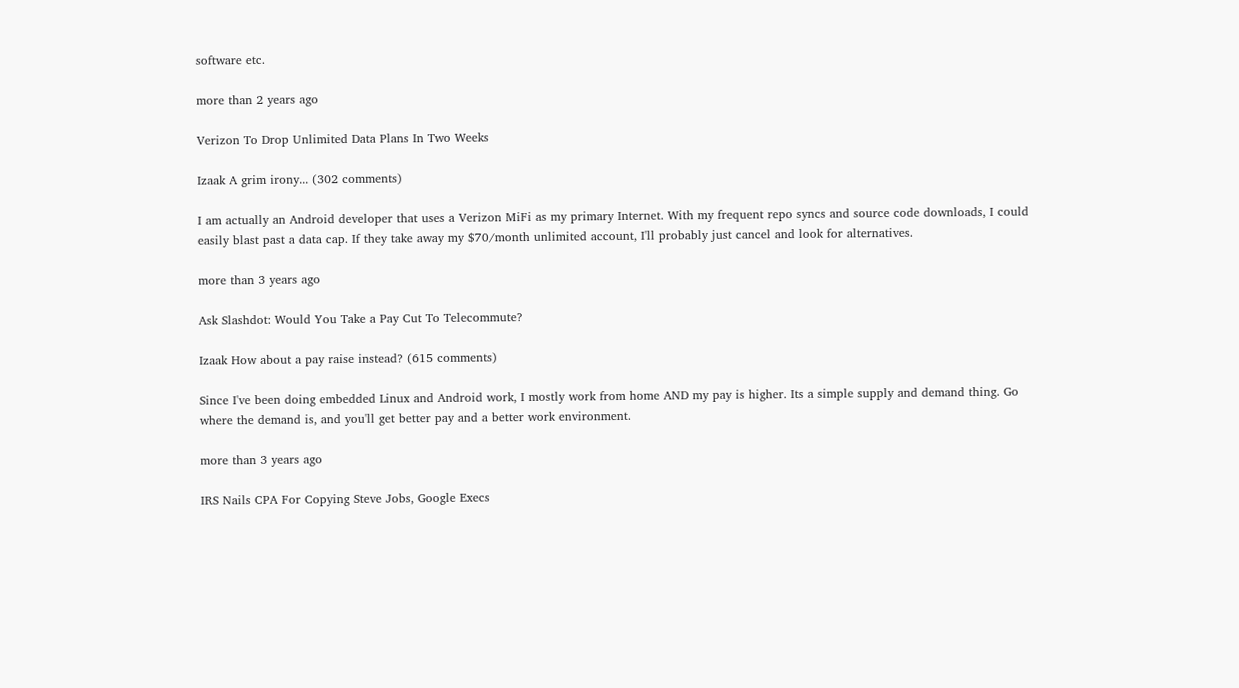software etc.

more than 2 years ago

Verizon To Drop Unlimited Data Plans In Two Weeks

Izaak A grim irony... (302 comments)

I am actually an Android developer that uses a Verizon MiFi as my primary Internet. With my frequent repo syncs and source code downloads, I could easily blast past a data cap. If they take away my $70/month unlimited account, I'll probably just cancel and look for alternatives.

more than 3 years ago

Ask Slashdot: Would You Take a Pay Cut To Telecommute?

Izaak How about a pay raise instead? (615 comments)

Since I've been doing embedded Linux and Android work, I mostly work from home AND my pay is higher. Its a simple supply and demand thing. Go where the demand is, and you'll get better pay and a better work environment.

more than 3 years ago

IRS Nails CPA For Copying Steve Jobs, Google Execs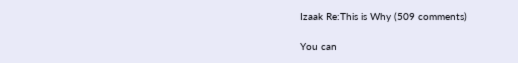Izaak Re:This is Why (509 comments)

You can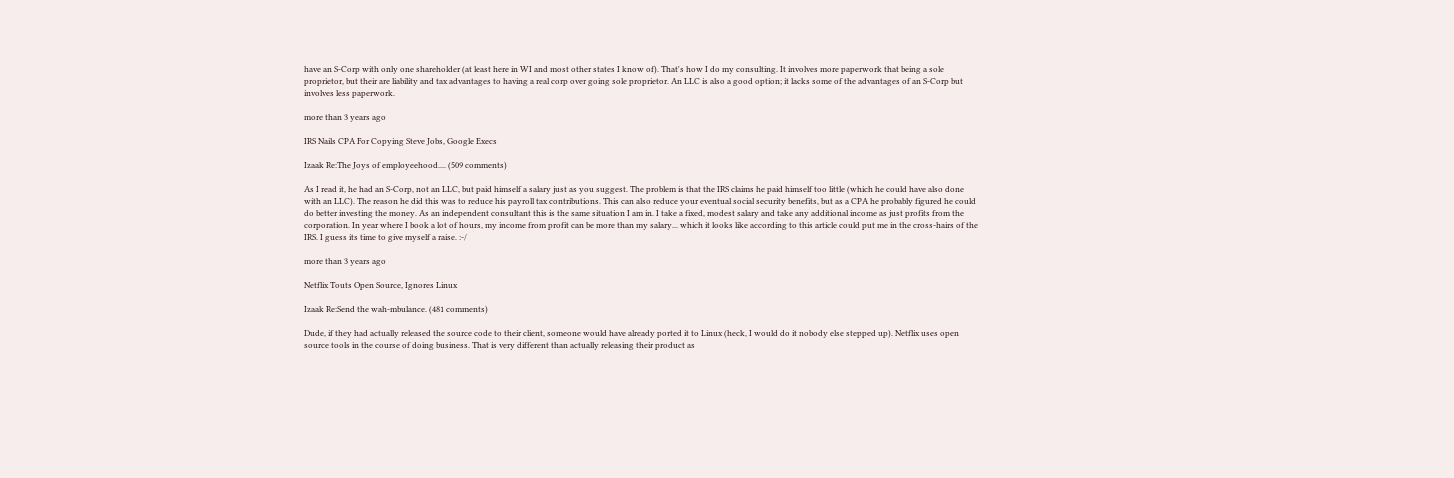have an S-Corp with only one shareholder (at least here in WI and most other states I know of). That's how I do my consulting. It involves more paperwork that being a sole proprietor, but their are liability and tax advantages to having a real corp over going sole proprietor. An LLC is also a good option; it lacks some of the advantages of an S-Corp but involves less paperwork.

more than 3 years ago

IRS Nails CPA For Copying Steve Jobs, Google Execs

Izaak Re:The Joys of employeehood.... (509 comments)

As I read it, he had an S-Corp, not an LLC, but paid himself a salary just as you suggest. The problem is that the IRS claims he paid himself too little (which he could have also done with an LLC). The reason he did this was to reduce his payroll tax contributions. This can also reduce your eventual social security benefits, but as a CPA he probably figured he could do better investing the money. As an independent consultant this is the same situation I am in. I take a fixed, modest salary and take any additional income as just profits from the corporation. In year where I book a lot of hours, my income from profit can be more than my salary... which it looks like according to this article could put me in the cross-hairs of the IRS. I guess its time to give myself a raise. :-/

more than 3 years ago

Netflix Touts Open Source, Ignores Linux

Izaak Re:Send the wah-mbulance. (481 comments)

Dude, if they had actually released the source code to their client, someone would have already ported it to Linux (heck, I would do it nobody else stepped up). Netflix uses open source tools in the course of doing business. That is very different than actually releasing their product as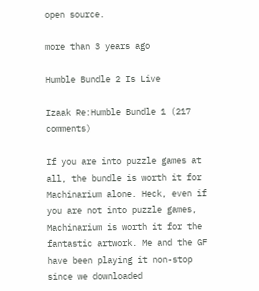open source.

more than 3 years ago

Humble Bundle 2 Is Live

Izaak Re:Humble Bundle 1 (217 comments)

If you are into puzzle games at all, the bundle is worth it for Machinarium alone. Heck, even if you are not into puzzle games, Machinarium is worth it for the fantastic artwork. Me and the GF have been playing it non-stop since we downloaded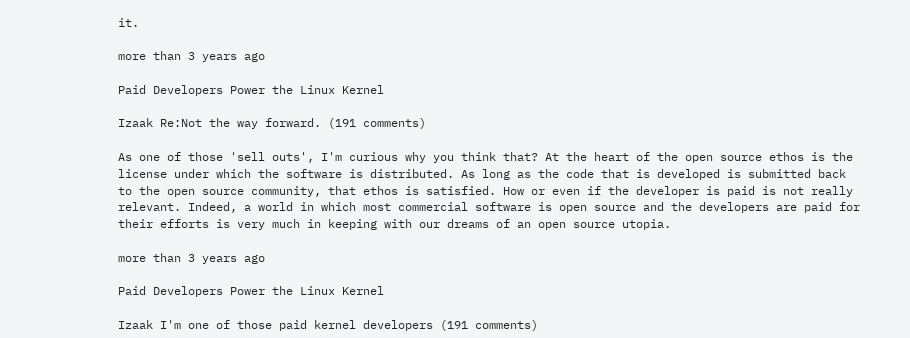it.

more than 3 years ago

Paid Developers Power the Linux Kernel

Izaak Re:Not the way forward. (191 comments)

As one of those 'sell outs', I'm curious why you think that? At the heart of the open source ethos is the license under which the software is distributed. As long as the code that is developed is submitted back to the open source community, that ethos is satisfied. How or even if the developer is paid is not really relevant. Indeed, a world in which most commercial software is open source and the developers are paid for their efforts is very much in keeping with our dreams of an open source utopia.

more than 3 years ago

Paid Developers Power the Linux Kernel

Izaak I'm one of those paid kernel developers (191 comments)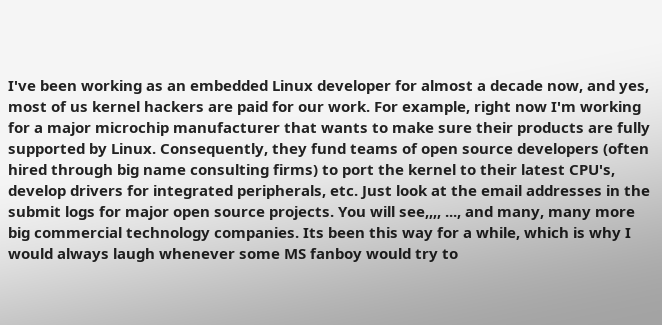I've been working as an embedded Linux developer for almost a decade now, and yes, most of us kernel hackers are paid for our work. For example, right now I'm working for a major microchip manufacturer that wants to make sure their products are fully supported by Linux. Consequently, they fund teams of open source developers (often hired through big name consulting firms) to port the kernel to their latest CPU's, develop drivers for integrated peripherals, etc. Just look at the email addresses in the submit logs for major open source projects. You will see,,,, ..., and many, many more big commercial technology companies. Its been this way for a while, which is why I would always laugh whenever some MS fanboy would try to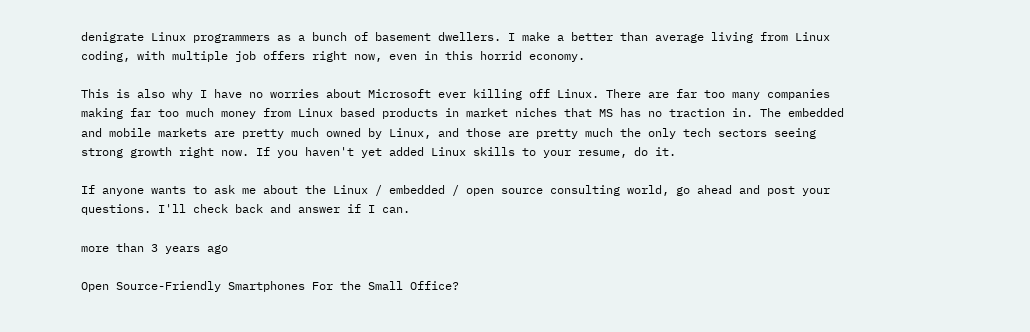denigrate Linux programmers as a bunch of basement dwellers. I make a better than average living from Linux coding, with multiple job offers right now, even in this horrid economy.

This is also why I have no worries about Microsoft ever killing off Linux. There are far too many companies making far too much money from Linux based products in market niches that MS has no traction in. The embedded and mobile markets are pretty much owned by Linux, and those are pretty much the only tech sectors seeing strong growth right now. If you haven't yet added Linux skills to your resume, do it.

If anyone wants to ask me about the Linux / embedded / open source consulting world, go ahead and post your questions. I'll check back and answer if I can.

more than 3 years ago

Open Source-Friendly Smartphones For the Small Office?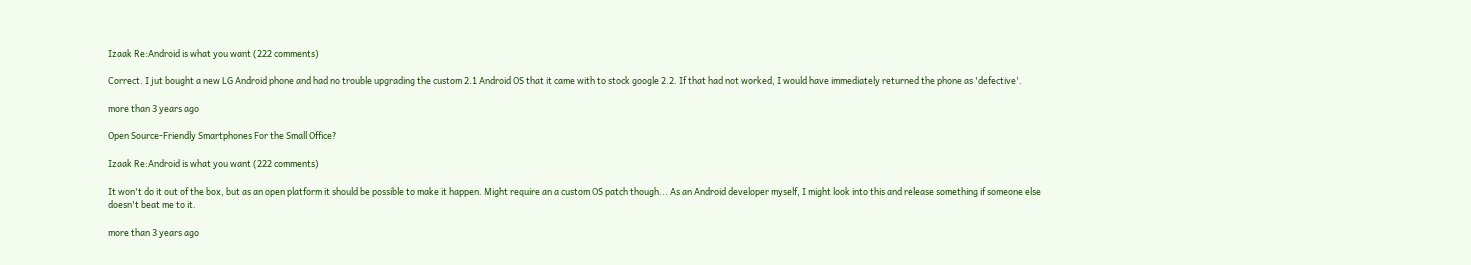Izaak Re:Android is what you want (222 comments)

Correct. I jut bought a new LG Android phone and had no trouble upgrading the custom 2.1 Android OS that it came with to stock google 2.2. If that had not worked, I would have immediately returned the phone as 'defective'.

more than 3 years ago

Open Source-Friendly Smartphones For the Small Office?

Izaak Re:Android is what you want (222 comments)

It won't do it out of the box, but as an open platform it should be possible to make it happen. Might require an a custom OS patch though... As an Android developer myself, I might look into this and release something if someone else doesn't beat me to it.

more than 3 years ago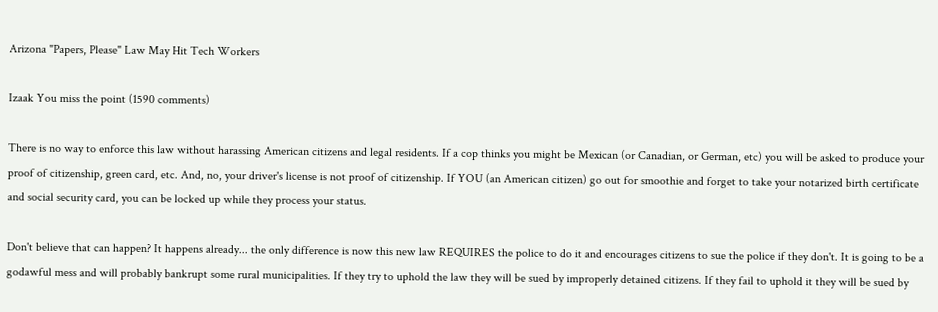Arizona "Papers, Please" Law May Hit Tech Workers

Izaak You miss the point (1590 comments)

There is no way to enforce this law without harassing American citizens and legal residents. If a cop thinks you might be Mexican (or Canadian, or German, etc) you will be asked to produce your proof of citizenship, green card, etc. And, no, your driver's license is not proof of citizenship. If YOU (an American citizen) go out for smoothie and forget to take your notarized birth certificate and social security card, you can be locked up while they process your status.

Don't believe that can happen? It happens already... the only difference is now this new law REQUIRES the police to do it and encourages citizens to sue the police if they don't. It is going to be a godawful mess and will probably bankrupt some rural municipalities. If they try to uphold the law they will be sued by improperly detained citizens. If they fail to uphold it they will be sued by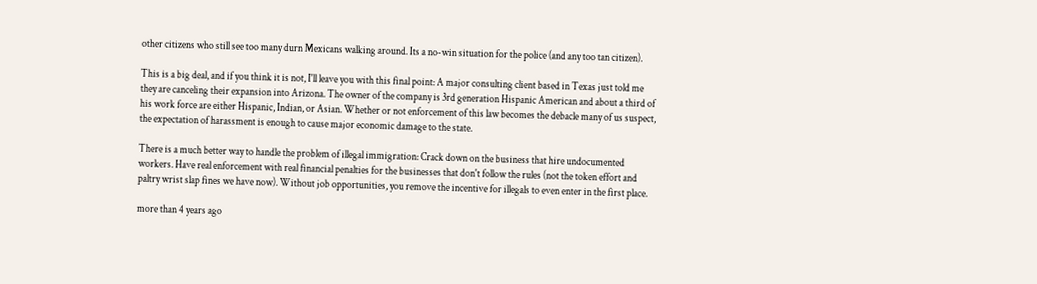other citizens who still see too many durn Mexicans walking around. Its a no-win situation for the police (and any too tan citizen).

This is a big deal, and if you think it is not, I'll leave you with this final point: A major consulting client based in Texas just told me they are canceling their expansion into Arizona. The owner of the company is 3rd generation Hispanic American and about a third of his work force are either Hispanic, Indian, or Asian. Whether or not enforcement of this law becomes the debacle many of us suspect, the expectation of harassment is enough to cause major economic damage to the state.

There is a much better way to handle the problem of illegal immigration: Crack down on the business that hire undocumented workers. Have real enforcement with real financial penalties for the businesses that don't follow the rules (not the token effort and paltry wrist slap fines we have now). Without job opportunities, you remove the incentive for illegals to even enter in the first place.

more than 4 years ago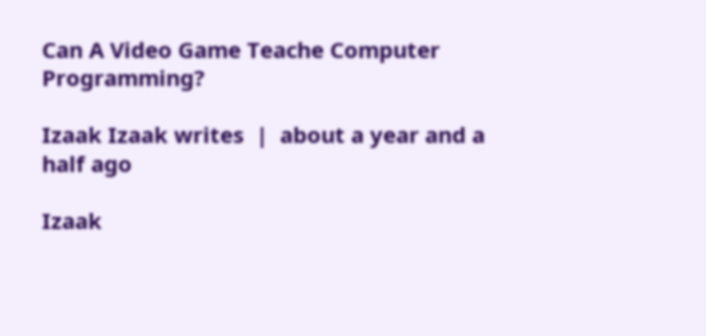Can A Video Game Teache Computer Programming?

Izaak Izaak writes  |  about a year and a half ago

Izaak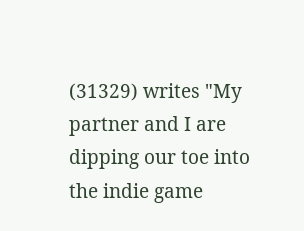(31329) writes "My partner and I are dipping our toe into the indie game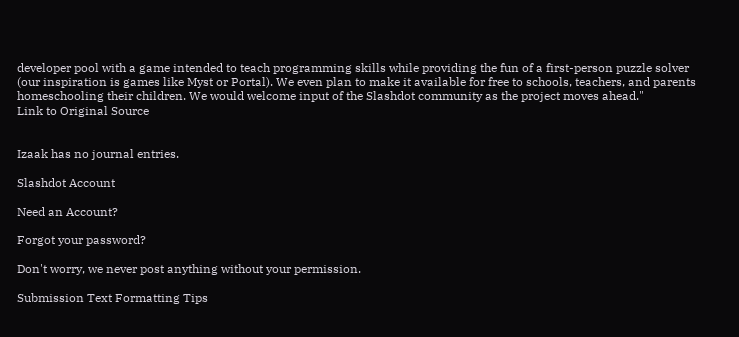developer pool with a game intended to teach programming skills while providing the fun of a first-person puzzle solver (our inspiration is games like Myst or Portal). We even plan to make it available for free to schools, teachers, and parents homeschooling their children. We would welcome input of the Slashdot community as the project moves ahead."
Link to Original Source


Izaak has no journal entries.

Slashdot Account

Need an Account?

Forgot your password?

Don't worry, we never post anything without your permission.

Submission Text Formatting Tips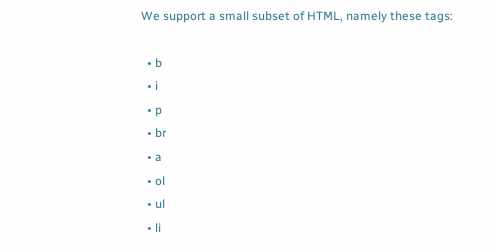We support a small subset of HTML, namely these tags:

  • b
  • i
  • p
  • br
  • a
  • ol
  • ul
  • li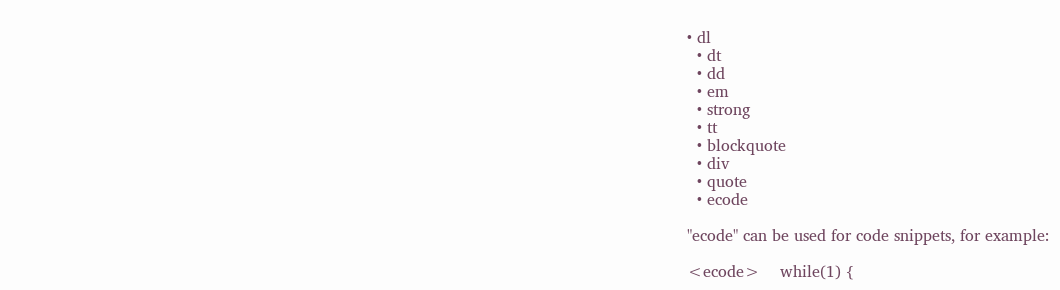• dl
  • dt
  • dd
  • em
  • strong
  • tt
  • blockquote
  • div
  • quote
  • ecode

"ecode" can be used for code snippets, for example:

<ecode>    while(1) {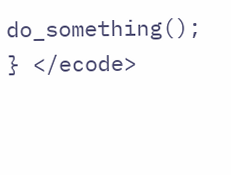do_something(); } </ecode>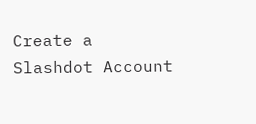Create a Slashdot Account